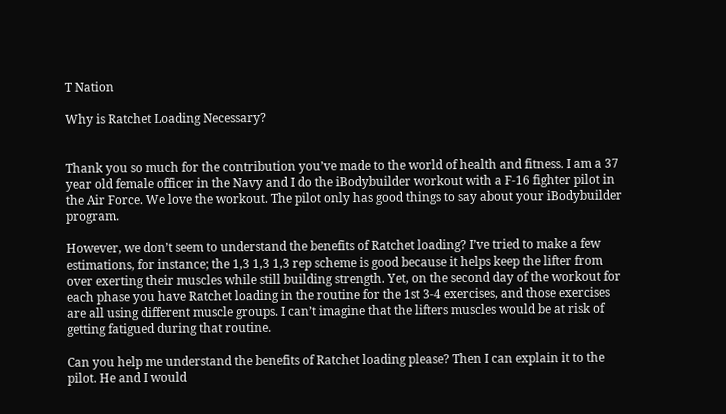T Nation

Why is Ratchet Loading Necessary?


Thank you so much for the contribution you’ve made to the world of health and fitness. I am a 37 year old female officer in the Navy and I do the iBodybuilder workout with a F-16 fighter pilot in the Air Force. We love the workout. The pilot only has good things to say about your iBodybuilder program.

However, we don’t seem to understand the benefits of Ratchet loading? I’ve tried to make a few estimations, for instance; the 1,3 1,3 1,3 rep scheme is good because it helps keep the lifter from over exerting their muscles while still building strength. Yet, on the second day of the workout for each phase you have Ratchet loading in the routine for the 1st 3-4 exercises, and those exercises are all using different muscle groups. I can’t imagine that the lifters muscles would be at risk of getting fatigued during that routine.

Can you help me understand the benefits of Ratchet loading please? Then I can explain it to the pilot. He and I would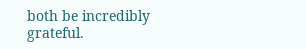both be incredibly grateful.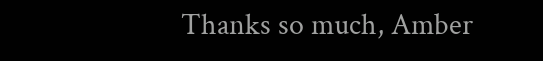Thanks so much, Amber